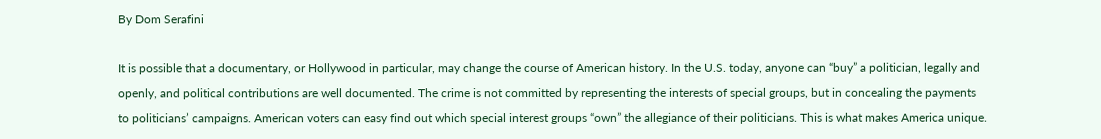By Dom Serafini

It is possible that a documentary, or Hollywood in particular, may change the course of American history. In the U.S. today, anyone can “buy” a politician, legally and openly, and political contributions are well documented. The crime is not committed by representing the interests of special groups, but in concealing the payments to politicians’ campaigns. American voters can easy find out which special interest groups “own” the allegiance of their politicians. This is what makes America unique.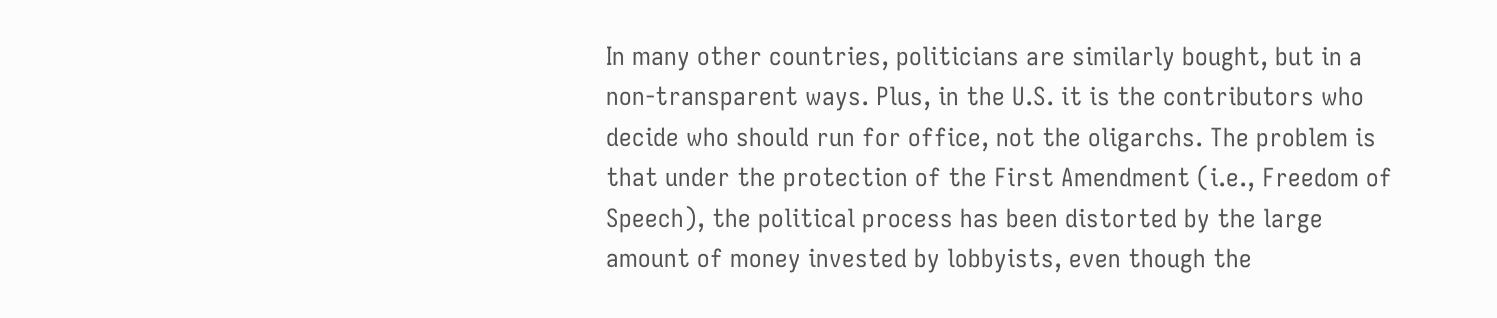In many other countries, politicians are similarly bought, but in a non-transparent ways. Plus, in the U.S. it is the contributors who decide who should run for office, not the oligarchs. The problem is that under the protection of the First Amendment (i.e., Freedom of Speech), the political process has been distorted by the large amount of money invested by lobbyists, even though the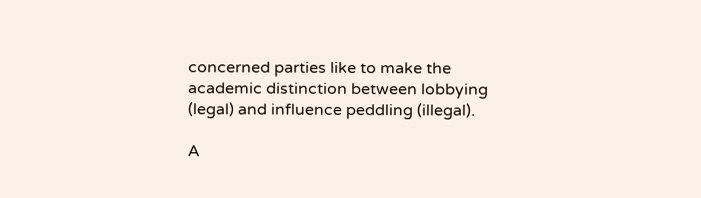concerned parties like to make the academic distinction between lobbying (legal) and influence peddling (illegal).

A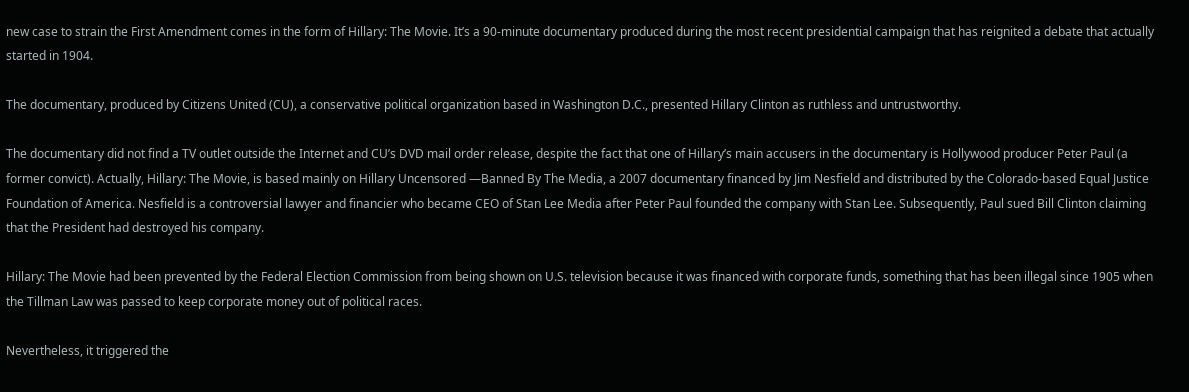new case to strain the First Amendment comes in the form of Hillary: The Movie. It’s a 90-minute documentary produced during the most recent presidential campaign that has reignited a debate that actually started in 1904.

The documentary, produced by Citizens United (CU), a conservative political organization based in Washington D.C., presented Hillary Clinton as ruthless and untrustworthy.

The documentary did not find a TV outlet outside the Internet and CU’s DVD mail order release, despite the fact that one of Hillary’s main accusers in the documentary is Hollywood producer Peter Paul (a former convict). Actually, Hillary: The Movie, is based mainly on Hillary Uncensored —Banned By The Media, a 2007 documentary financed by Jim Nesfield and distributed by the Colorado-based Equal Justice Foundation of America. Nesfield is a controversial lawyer and financier who became CEO of Stan Lee Media after Peter Paul founded the company with Stan Lee. Subsequently, Paul sued Bill Clinton claiming that the President had destroyed his company.

Hillary: The Movie had been prevented by the Federal Election Commission from being shown on U.S. television because it was financed with corporate funds, something that has been illegal since 1905 when the Tillman Law was passed to keep corporate money out of political races.

Nevertheless, it triggered the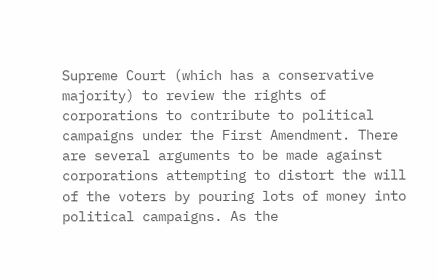Supreme Court (which has a conservative majority) to review the rights of corporations to contribute to political campaigns under the First Amendment. There are several arguments to be made against corporations attempting to distort the will of the voters by pouring lots of money into political campaigns. As the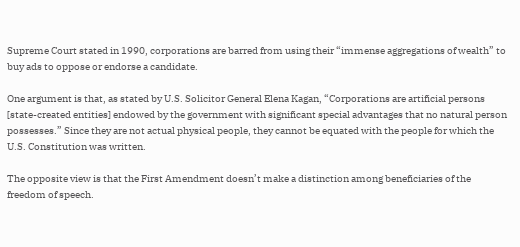Supreme Court stated in 1990, corporations are barred from using their “immense aggregations of wealth” to buy ads to oppose or endorse a candidate.

One argument is that, as stated by U.S. Solicitor General Elena Kagan, “Corporations are artificial persons [state-created entities] endowed by the government with significant special advantages that no natural person possesses.” Since they are not actual physical people, they cannot be equated with the people for which the U.S. Constitution was written.

The opposite view is that the First Amendment doesn’t make a distinction among beneficiaries of the freedom of speech.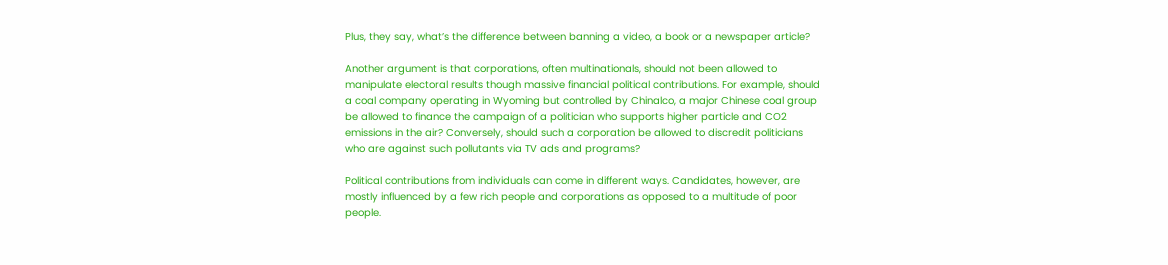Plus, they say, what’s the difference between banning a video, a book or a newspaper article?

Another argument is that corporations, often multinationals, should not been allowed to manipulate electoral results though massive financial political contributions. For example, should a coal company operating in Wyoming but controlled by Chinalco, a major Chinese coal group be allowed to finance the campaign of a politician who supports higher particle and CO2 emissions in the air? Conversely, should such a corporation be allowed to discredit politicians who are against such pollutants via TV ads and programs?

Political contributions from individuals can come in different ways. Candidates, however, are mostly influenced by a few rich people and corporations as opposed to a multitude of poor people.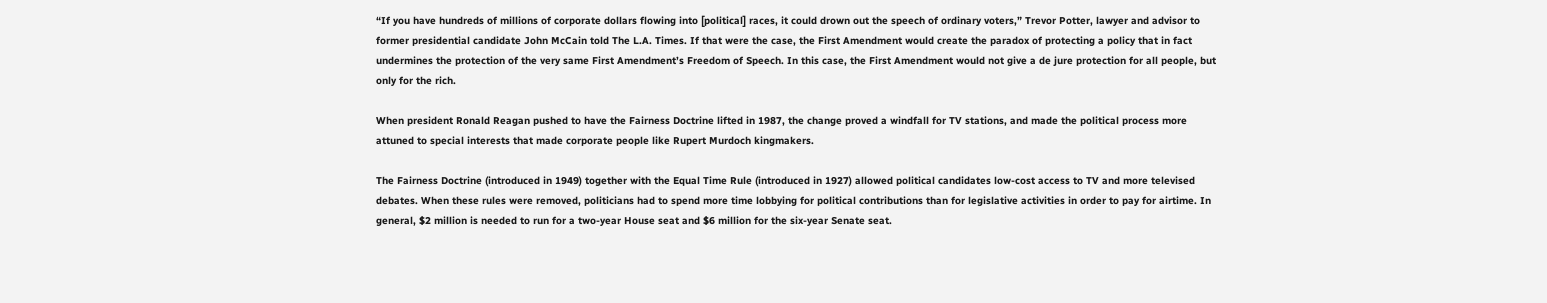“If you have hundreds of millions of corporate dollars flowing into [political] races, it could drown out the speech of ordinary voters,” Trevor Potter, lawyer and advisor to former presidential candidate John McCain told The L.A. Times. If that were the case, the First Amendment would create the paradox of protecting a policy that in fact undermines the protection of the very same First Amendment’s Freedom of Speech. In this case, the First Amendment would not give a de jure protection for all people, but only for the rich.

When president Ronald Reagan pushed to have the Fairness Doctrine lifted in 1987, the change proved a windfall for TV stations, and made the political process more attuned to special interests that made corporate people like Rupert Murdoch kingmakers.

The Fairness Doctrine (introduced in 1949) together with the Equal Time Rule (introduced in 1927) allowed political candidates low-cost access to TV and more televised debates. When these rules were removed, politicians had to spend more time lobbying for political contributions than for legislative activities in order to pay for airtime. In general, $2 million is needed to run for a two-year House seat and $6 million for the six-year Senate seat.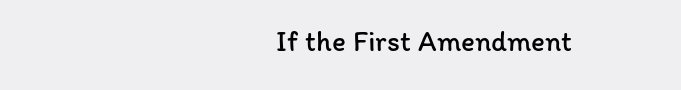If the First Amendment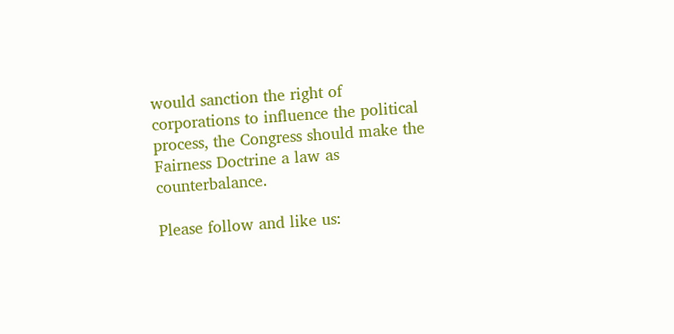would sanction the right of corporations to influence the political process, the Congress should make the Fairness Doctrine a law as counterbalance.

Please follow and like us: